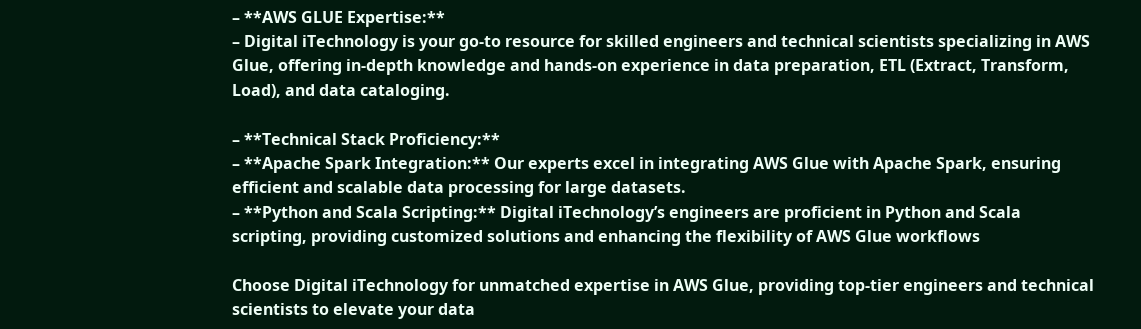– **AWS GLUE Expertise:**
– Digital iTechnology is your go-to resource for skilled engineers and technical scientists specializing in AWS Glue, offering in-depth knowledge and hands-on experience in data preparation, ETL (Extract, Transform, Load), and data cataloging.

– **Technical Stack Proficiency:**
– **Apache Spark Integration:** Our experts excel in integrating AWS Glue with Apache Spark, ensuring efficient and scalable data processing for large datasets.
– **Python and Scala Scripting:** Digital iTechnology’s engineers are proficient in Python and Scala scripting, providing customized solutions and enhancing the flexibility of AWS Glue workflows

Choose Digital iTechnology for unmatched expertise in AWS Glue, providing top-tier engineers and technical scientists to elevate your data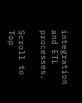integration and ETL processes.

Scroll to Top